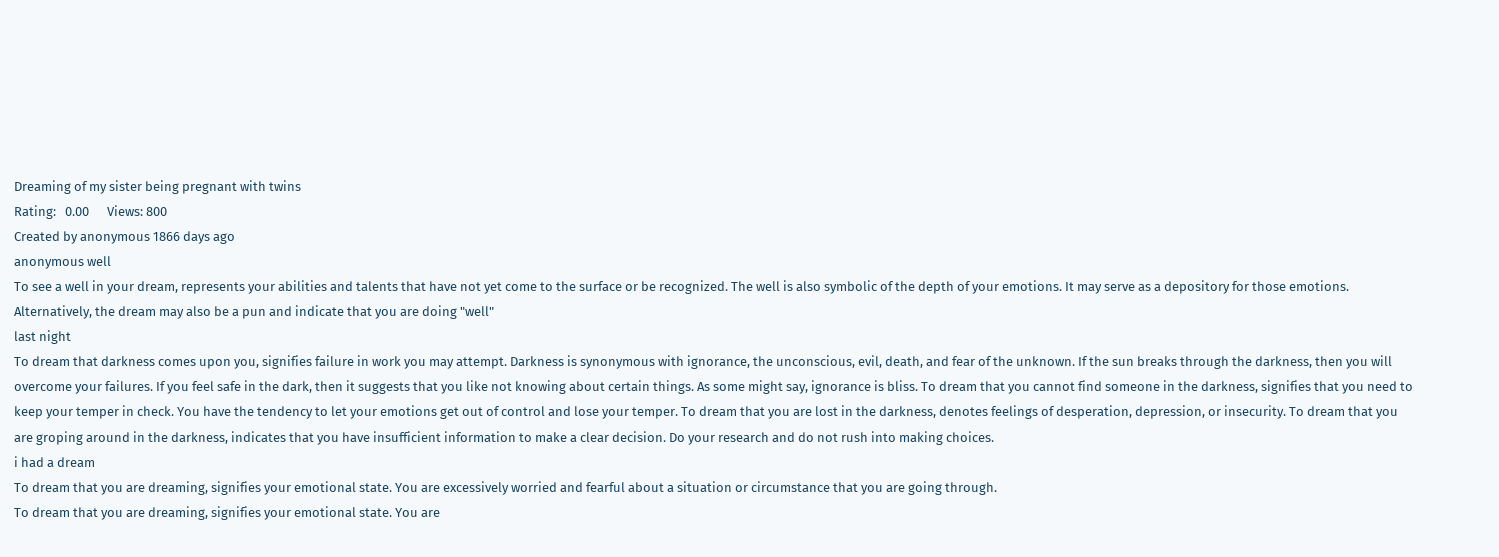Dreaming of my sister being pregnant with twins
Rating:   0.00      Views: 800
Created by anonymous 1866 days ago
anonymous well
To see a well in your dream, represents your abilities and talents that have not yet come to the surface or be recognized. The well is also symbolic of the depth of your emotions. It may serve as a depository for those emotions. Alternatively, the dream may also be a pun and indicate that you are doing "well"
last night
To dream that darkness comes upon you, signifies failure in work you may attempt. Darkness is synonymous with ignorance, the unconscious, evil, death, and fear of the unknown. If the sun breaks through the darkness, then you will overcome your failures. If you feel safe in the dark, then it suggests that you like not knowing about certain things. As some might say, ignorance is bliss. To dream that you cannot find someone in the darkness, signifies that you need to keep your temper in check. You have the tendency to let your emotions get out of control and lose your temper. To dream that you are lost in the darkness, denotes feelings of desperation, depression, or insecurity. To dream that you are groping around in the darkness, indicates that you have insufficient information to make a clear decision. Do your research and do not rush into making choices.
i had a dream
To dream that you are dreaming, signifies your emotional state. You are excessively worried and fearful about a situation or circumstance that you are going through.
To dream that you are dreaming, signifies your emotional state. You are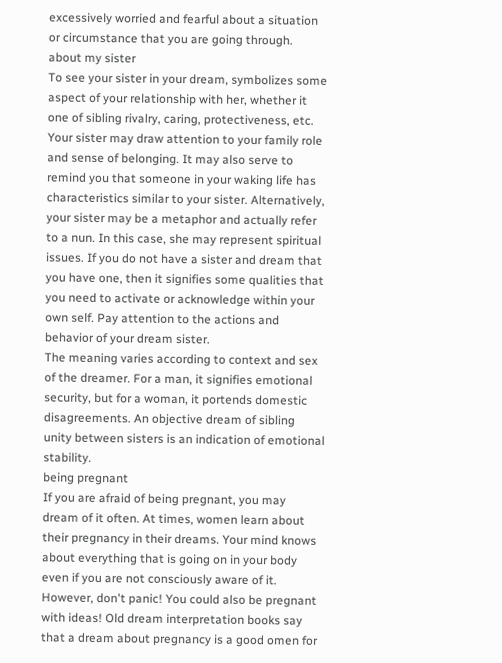excessively worried and fearful about a situation or circumstance that you are going through.
about my sister
To see your sister in your dream, symbolizes some aspect of your relationship with her, whether it one of sibling rivalry, caring, protectiveness, etc. Your sister may draw attention to your family role and sense of belonging. It may also serve to remind you that someone in your waking life has characteristics similar to your sister. Alternatively, your sister may be a metaphor and actually refer to a nun. In this case, she may represent spiritual issues. If you do not have a sister and dream that you have one, then it signifies some qualities that you need to activate or acknowledge within your own self. Pay attention to the actions and behavior of your dream sister.
The meaning varies according to context and sex of the dreamer. For a man, it signifies emotional security, but for a woman, it portends domestic disagreements. An objective dream of sibling unity between sisters is an indication of emotional stability.
being pregnant
If you are afraid of being pregnant, you may dream of it often. At times, women learn about their pregnancy in their dreams. Your mind knows about everything that is going on in your body even if you are not consciously aware of it. However, don't panic! You could also be pregnant with ideas! Old dream interpretation books say that a dream about pregnancy is a good omen for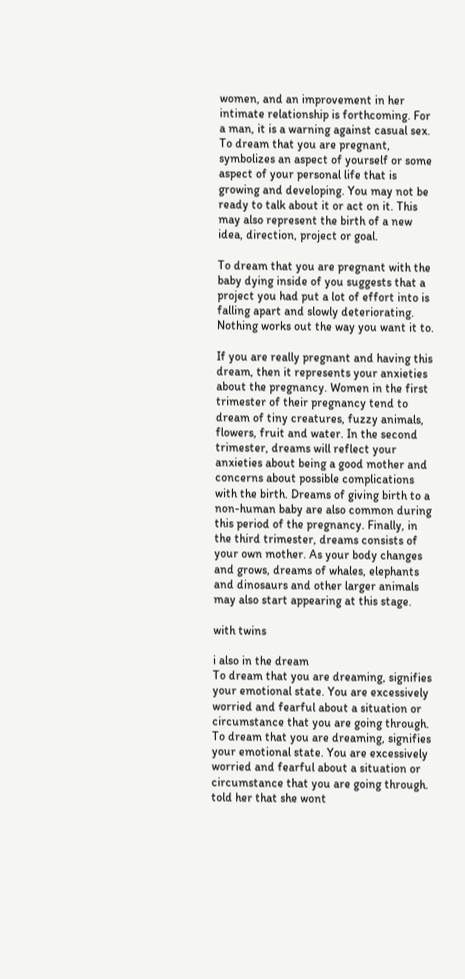women, and an improvement in her intimate relationship is forthcoming. For a man, it is a warning against casual sex.
To dream that you are pregnant, symbolizes an aspect of yourself or some aspect of your personal life that is growing and developing. You may not be ready to talk about it or act on it. This may also represent the birth of a new idea, direction, project or goal.

To dream that you are pregnant with the baby dying inside of you suggests that a project you had put a lot of effort into is falling apart and slowly deteriorating. Nothing works out the way you want it to.

If you are really pregnant and having this dream, then it represents your anxieties about the pregnancy. Women in the first trimester of their pregnancy tend to dream of tiny creatures, fuzzy animals, flowers, fruit and water. In the second trimester, dreams will reflect your anxieties about being a good mother and concerns about possible complications with the birth. Dreams of giving birth to a non-human baby are also common during this period of the pregnancy. Finally, in the third trimester, dreams consists of your own mother. As your body changes and grows, dreams of whales, elephants and dinosaurs and other larger animals may also start appearing at this stage.

with twins

i also in the dream
To dream that you are dreaming, signifies your emotional state. You are excessively worried and fearful about a situation or circumstance that you are going through.
To dream that you are dreaming, signifies your emotional state. You are excessively worried and fearful about a situation or circumstance that you are going through.
told her that she wont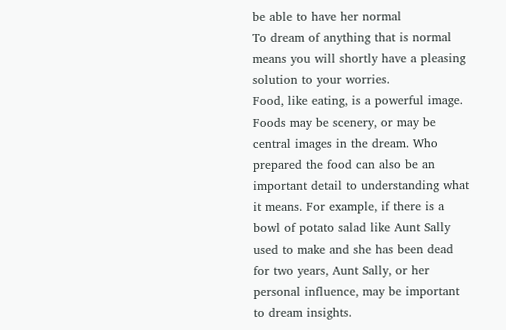be able to have her normal
To dream of anything that is normal means you will shortly have a pleasing solution to your worries.
Food, like eating, is a powerful image. Foods may be scenery, or may be central images in the dream. Who prepared the food can also be an important detail to understanding what it means. For example, if there is a bowl of potato salad like Aunt Sally used to make and she has been dead for two years, Aunt Sally, or her personal influence, may be important to dream insights.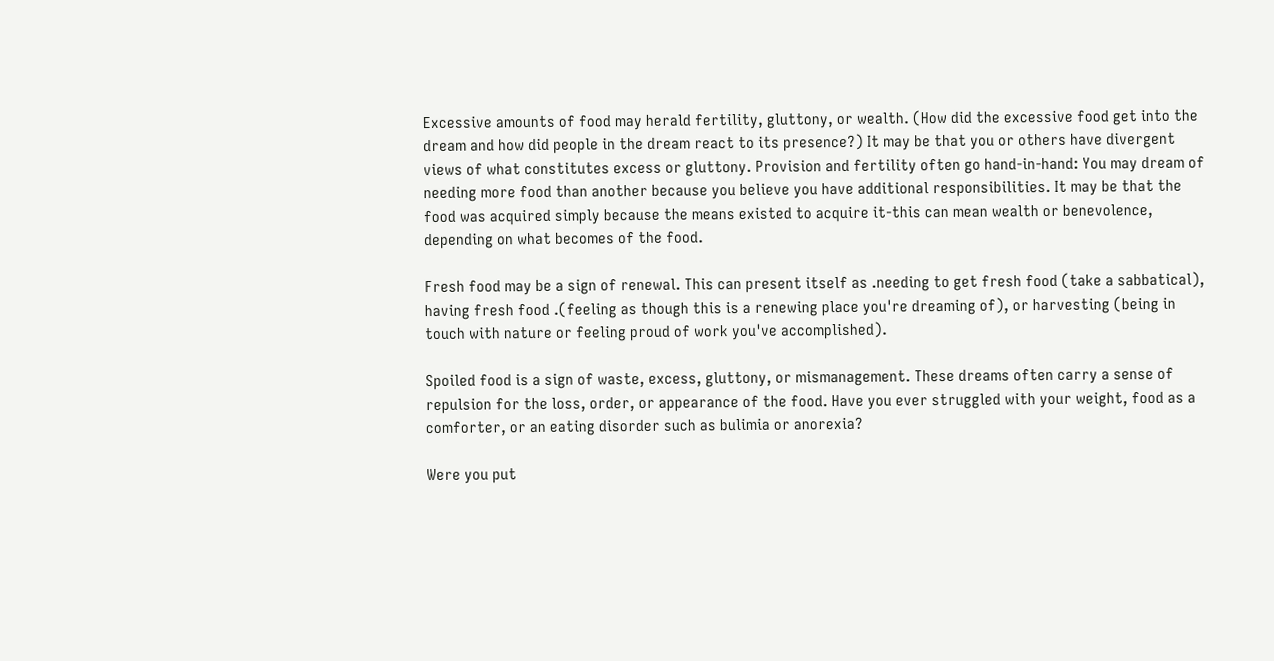Excessive amounts of food may herald fertility, gluttony, or wealth. (How did the excessive food get into the dream and how did people in the dream react to its presence?) It may be that you or others have divergent views of what constitutes excess or gluttony. Provision and fertility often go hand-in-hand: You may dream of needing more food than another because you believe you have additional responsibilities. It may be that the food was acquired simply because the means existed to acquire it-this can mean wealth or benevolence, depending on what becomes of the food.

Fresh food may be a sign of renewal. This can present itself as .needing to get fresh food (take a sabbatical), having fresh food .(feeling as though this is a renewing place you're dreaming of), or harvesting (being in touch with nature or feeling proud of work you've accomplished).

Spoiled food is a sign of waste, excess, gluttony, or mismanagement. These dreams often carry a sense of repulsion for the loss, order, or appearance of the food. Have you ever struggled with your weight, food as a comforter, or an eating disorder such as bulimia or anorexia?

Were you put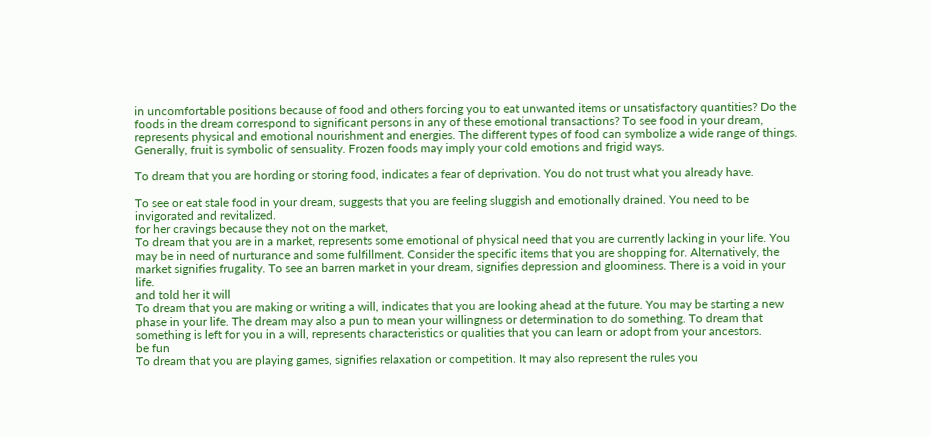in uncomfortable positions because of food and others forcing you to eat unwanted items or unsatisfactory quantities? Do the foods in the dream correspond to significant persons in any of these emotional transactions? To see food in your dream, represents physical and emotional nourishment and energies. The different types of food can symbolize a wide range of things. Generally, fruit is symbolic of sensuality. Frozen foods may imply your cold emotions and frigid ways.

To dream that you are hording or storing food, indicates a fear of deprivation. You do not trust what you already have.

To see or eat stale food in your dream, suggests that you are feeling sluggish and emotionally drained. You need to be invigorated and revitalized.
for her cravings because they not on the market,
To dream that you are in a market, represents some emotional of physical need that you are currently lacking in your life. You may be in need of nurturance and some fulfillment. Consider the specific items that you are shopping for. Alternatively, the market signifies frugality. To see an barren market in your dream, signifies depression and gloominess. There is a void in your life.
and told her it will
To dream that you are making or writing a will, indicates that you are looking ahead at the future. You may be starting a new phase in your life. The dream may also a pun to mean your willingness or determination to do something. To dream that something is left for you in a will, represents characteristics or qualities that you can learn or adopt from your ancestors.
be fun
To dream that you are playing games, signifies relaxation or competition. It may also represent the rules you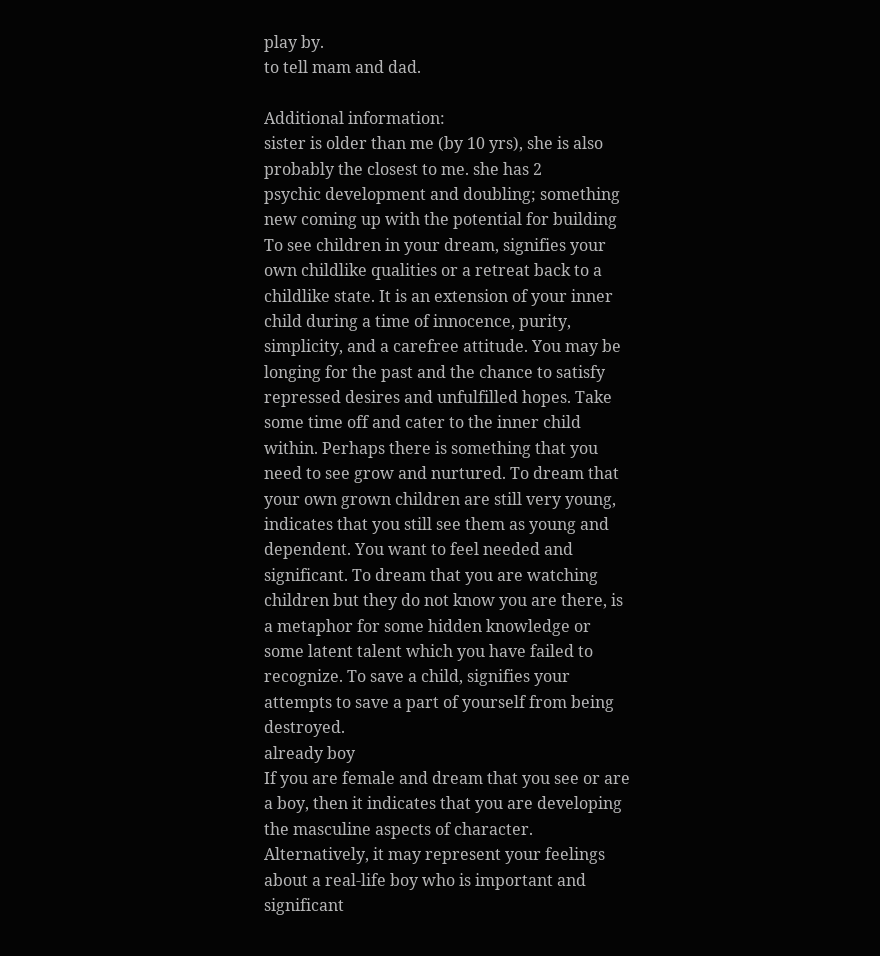play by.
to tell mam and dad.

Additional information:
sister is older than me (by 10 yrs), she is also probably the closest to me. she has 2
psychic development and doubling; something new coming up with the potential for building
To see children in your dream, signifies your own childlike qualities or a retreat back to a childlike state. It is an extension of your inner child during a time of innocence, purity, simplicity, and a carefree attitude. You may be longing for the past and the chance to satisfy repressed desires and unfulfilled hopes. Take some time off and cater to the inner child within. Perhaps there is something that you need to see grow and nurtured. To dream that your own grown children are still very young, indicates that you still see them as young and dependent. You want to feel needed and significant. To dream that you are watching children but they do not know you are there, is a metaphor for some hidden knowledge or some latent talent which you have failed to recognize. To save a child, signifies your attempts to save a part of yourself from being destroyed.
already boy
If you are female and dream that you see or are a boy, then it indicates that you are developing the masculine aspects of character. Alternatively, it may represent your feelings about a real-life boy who is important and significant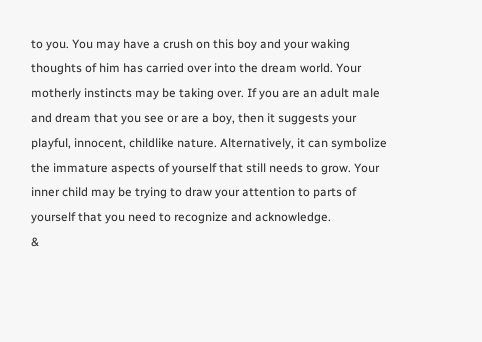to you. You may have a crush on this boy and your waking thoughts of him has carried over into the dream world. Your motherly instincts may be taking over. If you are an adult male and dream that you see or are a boy, then it suggests your playful, innocent, childlike nature. Alternatively, it can symbolize the immature aspects of yourself that still needs to grow. Your inner child may be trying to draw your attention to parts of yourself that you need to recognize and acknowledge.
&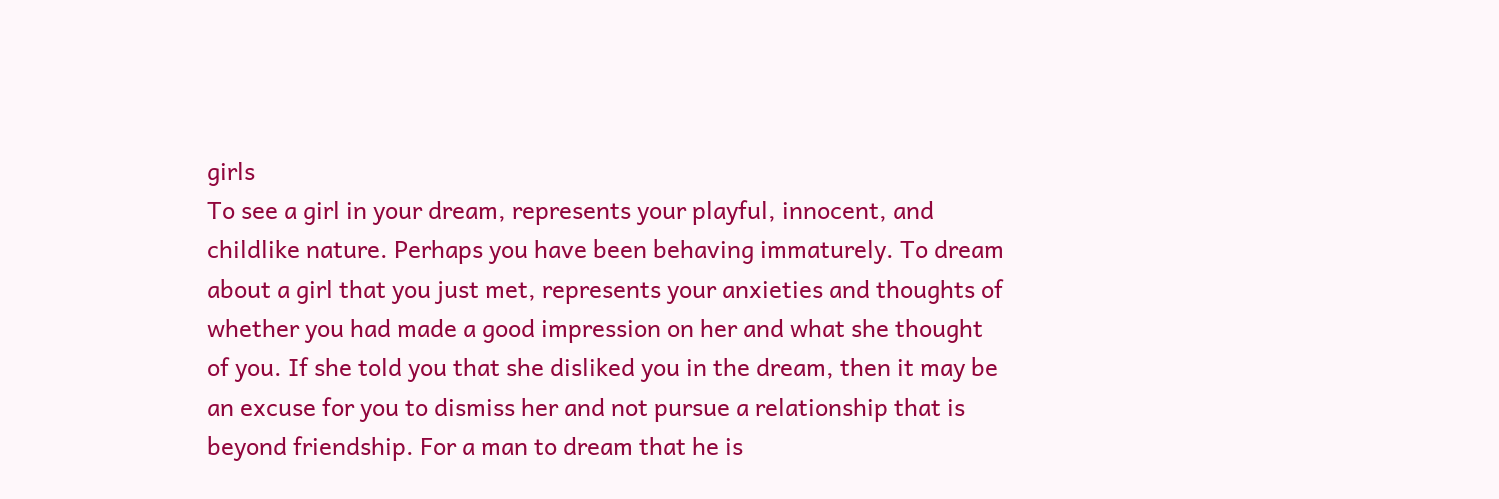girls
To see a girl in your dream, represents your playful, innocent, and childlike nature. Perhaps you have been behaving immaturely. To dream about a girl that you just met, represents your anxieties and thoughts of whether you had made a good impression on her and what she thought of you. If she told you that she disliked you in the dream, then it may be an excuse for you to dismiss her and not pursue a relationship that is beyond friendship. For a man to dream that he is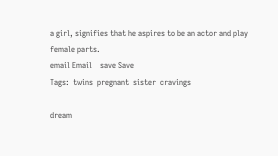a girl, signifies that he aspires to be an actor and play female parts.
email Email    save Save
Tags:  twins  pregnant  sister  cravings

dream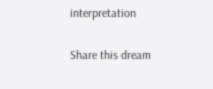interpretation

Share this dream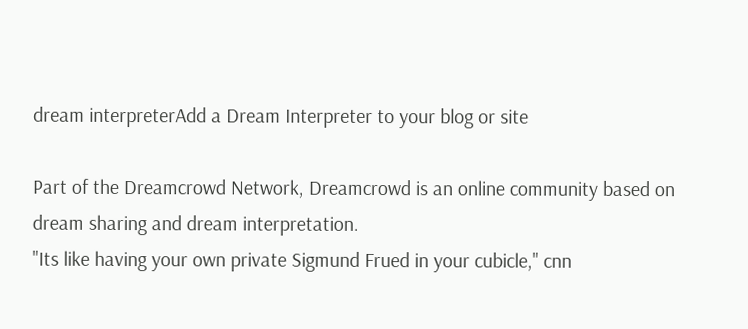dream interpreterAdd a Dream Interpreter to your blog or site

Part of the Dreamcrowd Network, Dreamcrowd is an online community based on dream sharing and dream interpretation.
"Its like having your own private Sigmund Frued in your cubicle," cnn